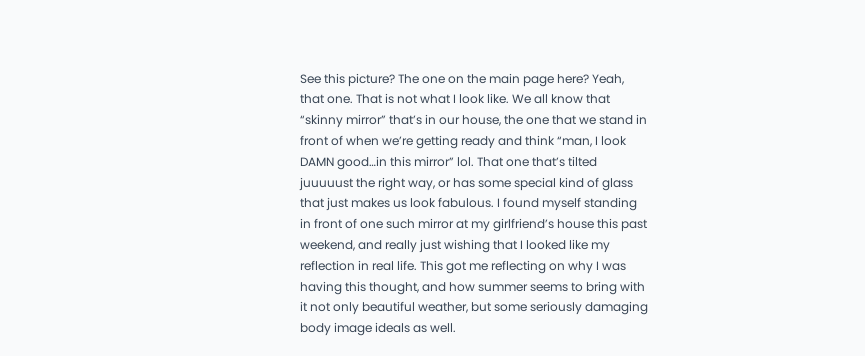See this picture? The one on the main page here? Yeah, that one. That is not what I look like. We all know that “skinny mirror” that’s in our house, the one that we stand in front of when we’re getting ready and think “man, I look DAMN good…in this mirror” lol. That one that’s tilted juuuuust the right way, or has some special kind of glass that just makes us look fabulous. I found myself standing in front of one such mirror at my girlfriend’s house this past weekend, and really just wishing that I looked like my reflection in real life. This got me reflecting on why I was having this thought, and how summer seems to bring with it not only beautiful weather, but some seriously damaging body image ideals as well.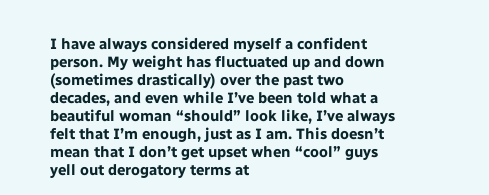I have always considered myself a confident person. My weight has fluctuated up and down (sometimes drastically) over the past two decades, and even while I’ve been told what a beautiful woman “should” look like, I’ve always felt that I’m enough, just as I am. This doesn’t mean that I don’t get upset when “cool” guys yell out derogatory terms at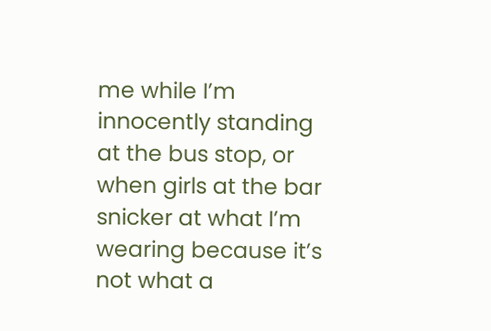me while I’m innocently standing at the bus stop, or when girls at the bar snicker at what I’m wearing because it’s not what a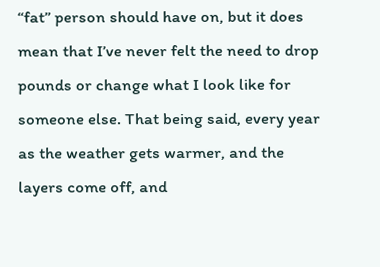“fat” person should have on, but it does mean that I’ve never felt the need to drop pounds or change what I look like for someone else. That being said, every year as the weather gets warmer, and the layers come off, and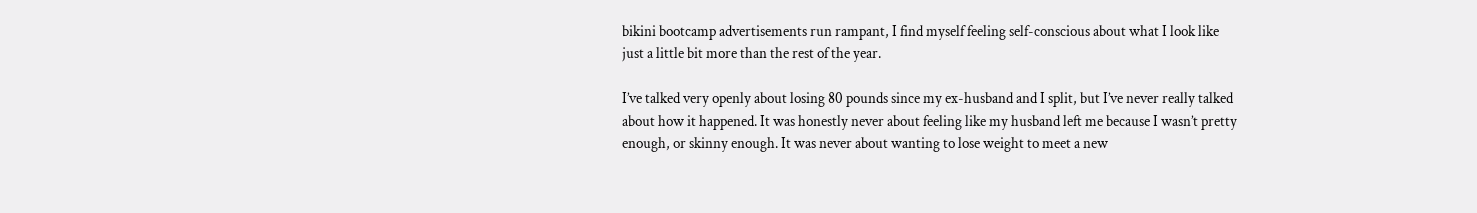bikini bootcamp advertisements run rampant, I find myself feeling self-conscious about what I look like just a little bit more than the rest of the year.

I’ve talked very openly about losing 80 pounds since my ex-husband and I split, but I’ve never really talked about how it happened. It was honestly never about feeling like my husband left me because I wasn’t pretty enough, or skinny enough. It was never about wanting to lose weight to meet a new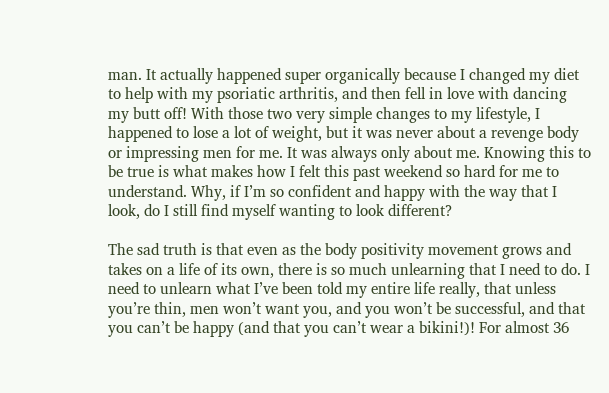man. It actually happened super organically because I changed my diet to help with my psoriatic arthritis, and then fell in love with dancing my butt off! With those two very simple changes to my lifestyle, I happened to lose a lot of weight, but it was never about a revenge body or impressing men for me. It was always only about me. Knowing this to be true is what makes how I felt this past weekend so hard for me to understand. Why, if I’m so confident and happy with the way that I look, do I still find myself wanting to look different?

The sad truth is that even as the body positivity movement grows and takes on a life of its own, there is so much unlearning that I need to do. I need to unlearn what I’ve been told my entire life really, that unless you’re thin, men won’t want you, and you won’t be successful, and that you can’t be happy (and that you can’t wear a bikini!)! For almost 36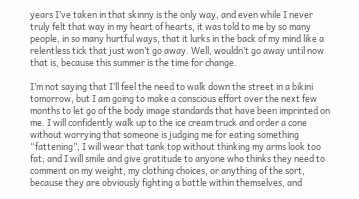years I’ve taken in that skinny is the only way, and even while I never truly felt that way in my heart of hearts, it was told to me by so many people, in so many hurtful ways, that it lurks in the back of my mind like a relentless tick that just won’t go away. Well, wouldn’t go away until now that is, because this summer is the time for change.

I’m not saying that I’ll feel the need to walk down the street in a bikini tomorrow, but I am going to make a conscious effort over the next few months to let go of the body image standards that have been imprinted on me. I will confidently walk up to the ice cream truck and order a cone without worrying that someone is judging me for eating something “fattening”; I will wear that tank top without thinking my arms look too fat; and I will smile and give gratitude to anyone who thinks they need to comment on my weight, my clothing choices, or anything of the sort, because they are obviously fighting a battle within themselves, and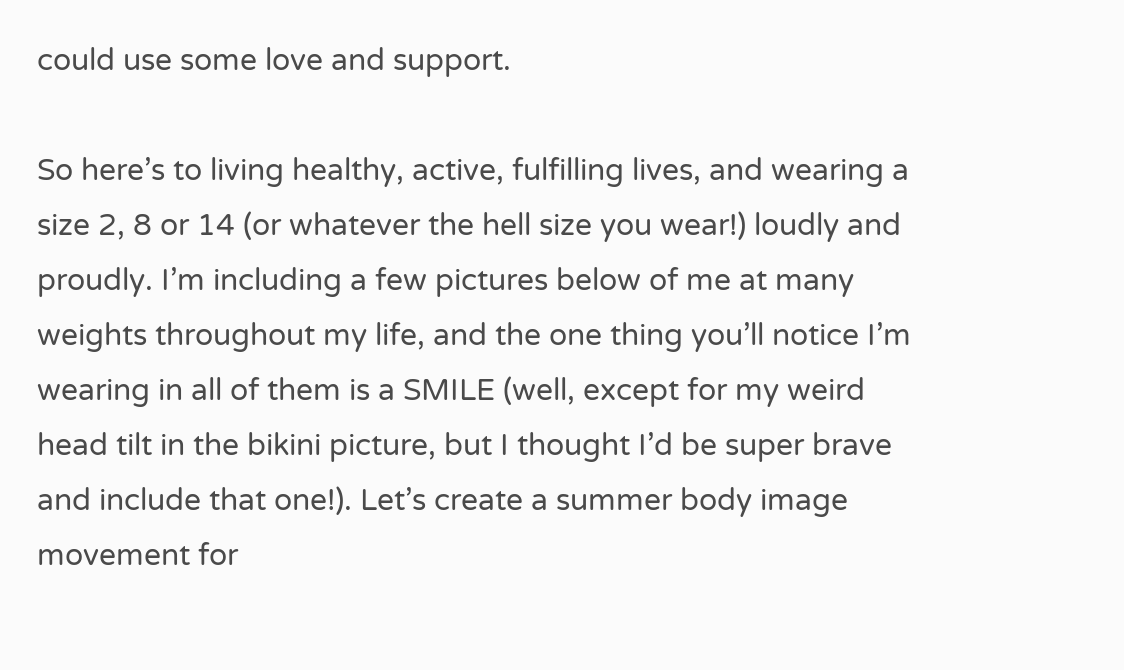could use some love and support.

So here’s to living healthy, active, fulfilling lives, and wearing a size 2, 8 or 14 (or whatever the hell size you wear!) loudly and proudly. I’m including a few pictures below of me at many weights throughout my life, and the one thing you’ll notice I’m wearing in all of them is a SMILE (well, except for my weird head tilt in the bikini picture, but I thought I’d be super brave and include that one!). Let’s create a summer body image movement for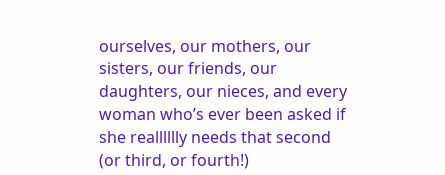ourselves, our mothers, our sisters, our friends, our daughters, our nieces, and every woman who’s ever been asked if she realllllly needs that second (or third, or fourth!)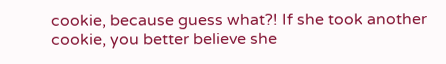cookie, because guess what?! If she took another cookie, you better believe she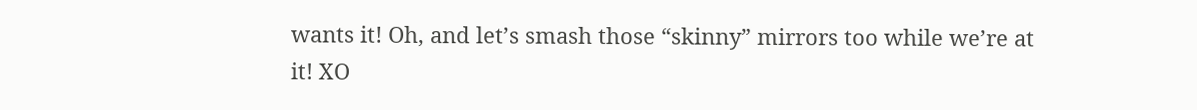wants it! Oh, and let’s smash those “skinny” mirrors too while we’re at it! XO